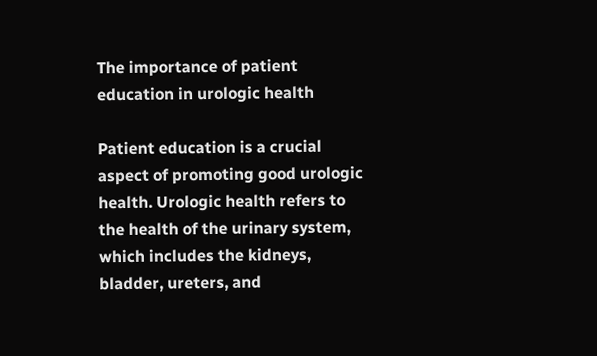The importance of patient education in urologic health

Patient education is a crucial aspect of promoting good urologic health. Urologic health refers to the health of the urinary system, which includes the kidneys, bladder, ureters, and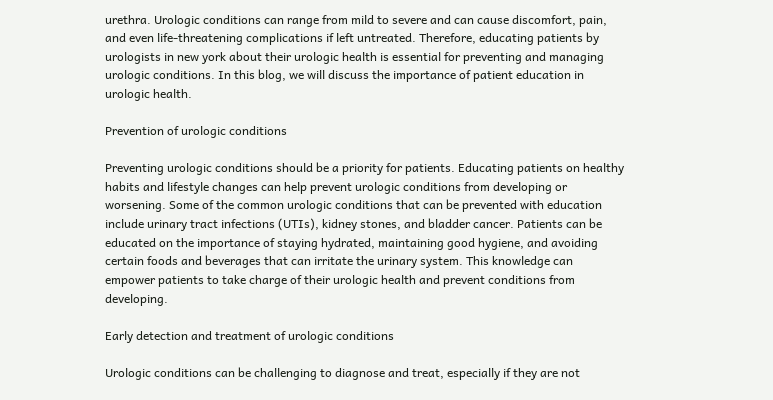urethra. Urologic conditions can range from mild to severe and can cause discomfort, pain, and even life-threatening complications if left untreated. Therefore, educating patients by urologists in new york about their urologic health is essential for preventing and managing urologic conditions. In this blog, we will discuss the importance of patient education in urologic health.

Prevention of urologic conditions

Preventing urologic conditions should be a priority for patients. Educating patients on healthy habits and lifestyle changes can help prevent urologic conditions from developing or worsening. Some of the common urologic conditions that can be prevented with education include urinary tract infections (UTIs), kidney stones, and bladder cancer. Patients can be educated on the importance of staying hydrated, maintaining good hygiene, and avoiding certain foods and beverages that can irritate the urinary system. This knowledge can empower patients to take charge of their urologic health and prevent conditions from developing.

Early detection and treatment of urologic conditions

Urologic conditions can be challenging to diagnose and treat, especially if they are not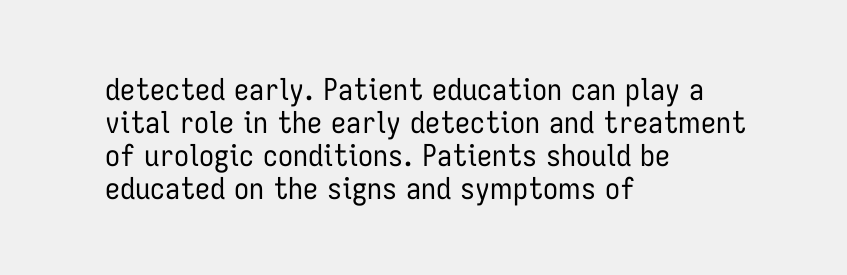detected early. Patient education can play a vital role in the early detection and treatment of urologic conditions. Patients should be educated on the signs and symptoms of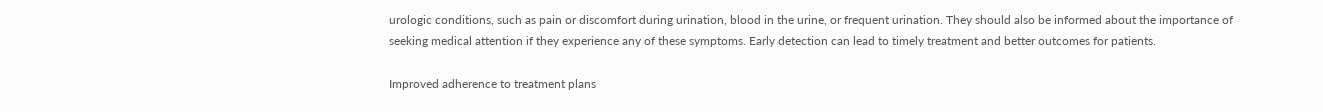urologic conditions, such as pain or discomfort during urination, blood in the urine, or frequent urination. They should also be informed about the importance of seeking medical attention if they experience any of these symptoms. Early detection can lead to timely treatment and better outcomes for patients.

Improved adherence to treatment plans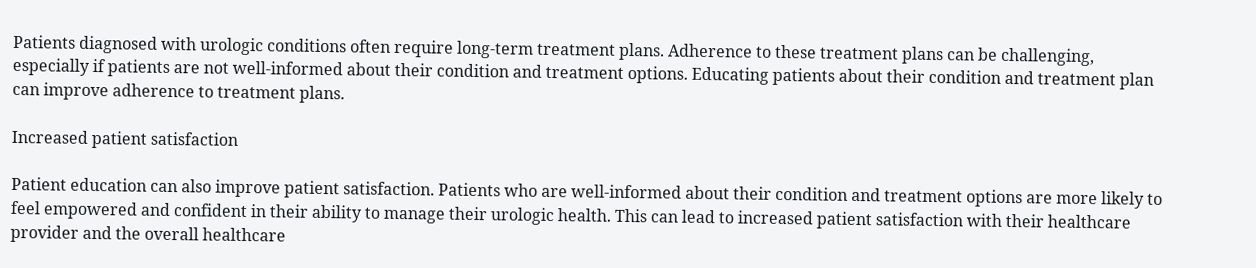Patients diagnosed with urologic conditions often require long-term treatment plans. Adherence to these treatment plans can be challenging, especially if patients are not well-informed about their condition and treatment options. Educating patients about their condition and treatment plan can improve adherence to treatment plans.

Increased patient satisfaction

Patient education can also improve patient satisfaction. Patients who are well-informed about their condition and treatment options are more likely to feel empowered and confident in their ability to manage their urologic health. This can lead to increased patient satisfaction with their healthcare provider and the overall healthcare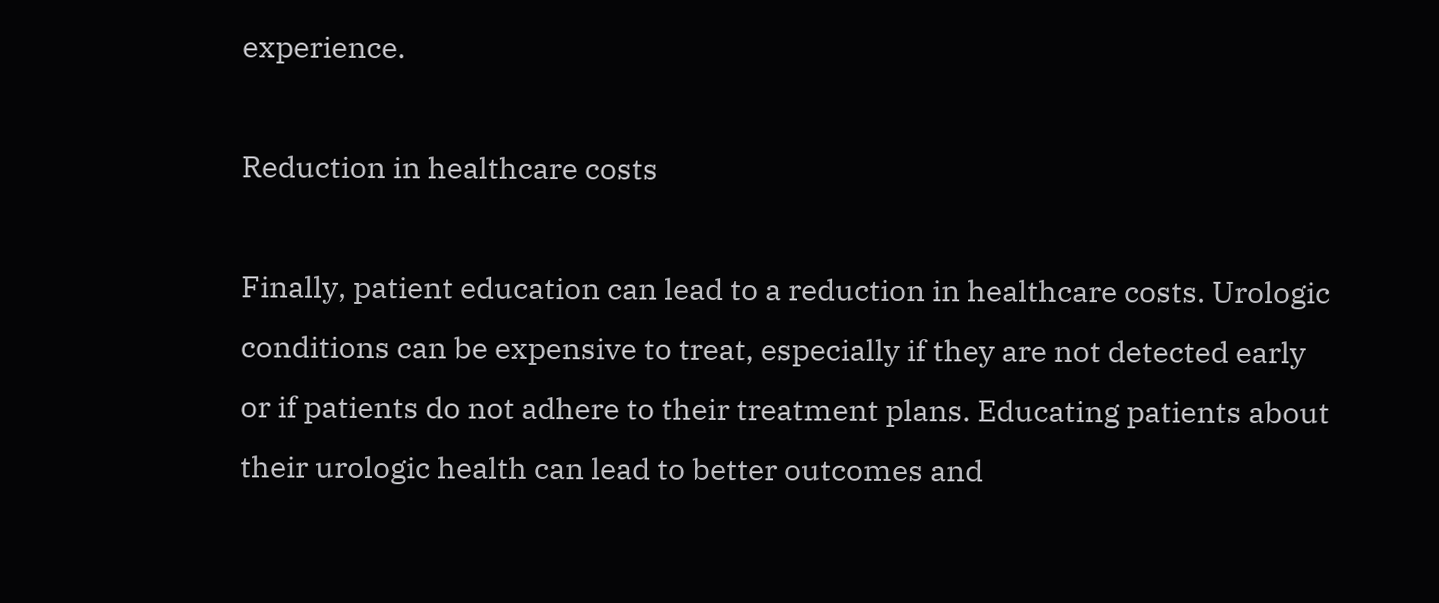experience.

Reduction in healthcare costs

Finally, patient education can lead to a reduction in healthcare costs. Urologic conditions can be expensive to treat, especially if they are not detected early or if patients do not adhere to their treatment plans. Educating patients about their urologic health can lead to better outcomes and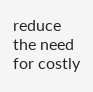reduce the need for costly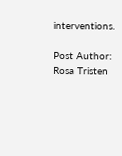interventions.

Post Author: Rosa Tristen